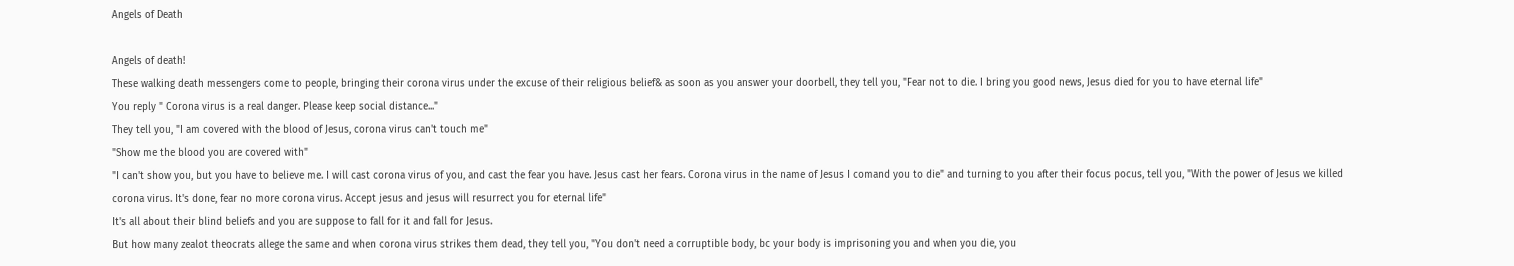Angels of Death

Angels of death!
These walking death messengers come to people, bringing their corona virus under the excuse of their religious belief& as soon as you answer your doorbell, they tell you, "Fear not to die. I bring you good news, Jesus died for you to have eternal life"
You reply " Corona virus is a real danger. Please keep social distance..."
They tell you, "I am covered with the blood of Jesus, corona virus can't touch me"
"Show me the blood you are covered with"
"I can't show you, but you have to believe me. I will cast corona virus of you, and cast the fear you have. Jesus cast her fears. Corona virus in the name of Jesus I comand you to die" and turning to you after their focus pocus, tell you, "With the power of Jesus we killed corona virus. It's done, fear no more corona virus. Accept jesus and jesus will resurrect you for eternal life"
It's all about their blind beliefs and you are suppose to fall for it and fall for Jesus.
But how many zealot theocrats allege the same and when corona virus strikes them dead, they tell you, "You don't need a corruptible body, bc your body is imprisoning you and when you die, you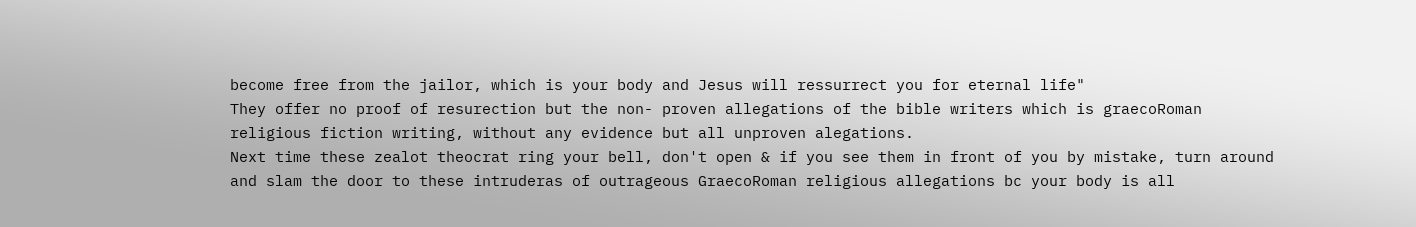become free from the jailor, which is your body and Jesus will ressurrect you for eternal life"
They offer no proof of resurection but the non- proven allegations of the bible writers which is graecoRoman religious fiction writing, without any evidence but all unproven alegations.
Next time these zealot theocrat ring your bell, don't open & if you see them in front of you by mistake, turn around and slam the door to these intruderas of outrageous GraecoRoman religious allegations bc your body is all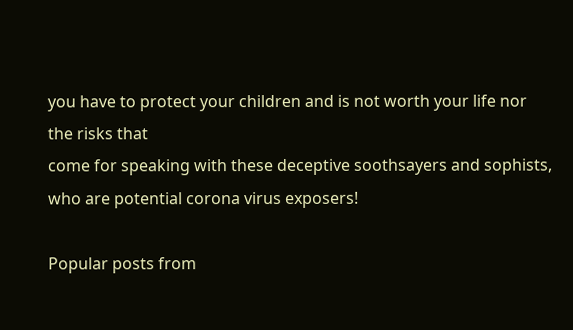you have to protect your children and is not worth your life nor the risks that
come for speaking with these deceptive soothsayers and sophists, who are potential corona virus exposers!

Popular posts from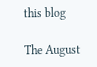this blog

The August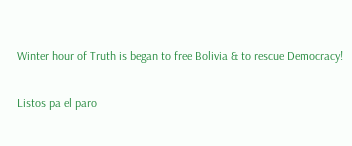Winter hour of Truth is began to free Bolivia & to rescue Democracy!

Listos pa el paro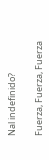Nal indefinido?

Fuerza, Fuerza, Fuerza